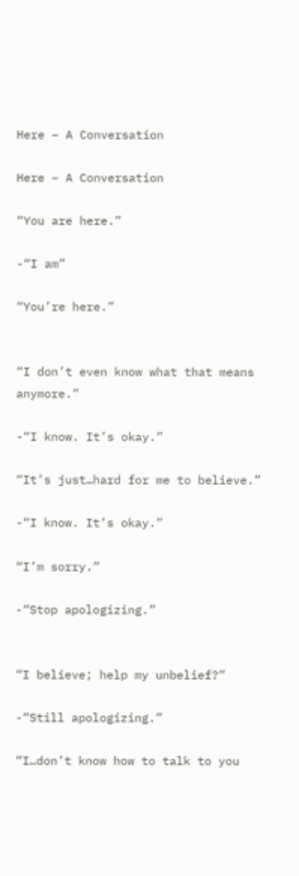Here – A Conversation

Here – A Conversation

“You are here.”

-“I am”

“You’re here.”


“I don’t even know what that means anymore.”

-“I know. It’s okay.”

“It’s just…hard for me to believe.”

-“I know. It’s okay.”

“I’m sorry.”

-“Stop apologizing.”


“I believe; help my unbelief?”

-“Still apologizing.”

“I…don’t know how to talk to you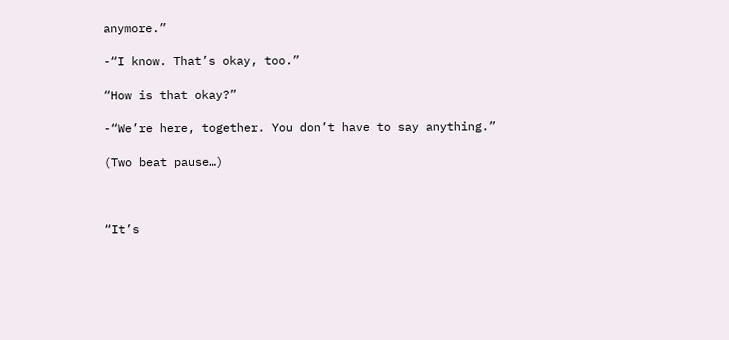anymore.”

-“I know. That’s okay, too.”

“How is that okay?”

-“We’re here, together. You don’t have to say anything.”

(Two beat pause…)



“It’s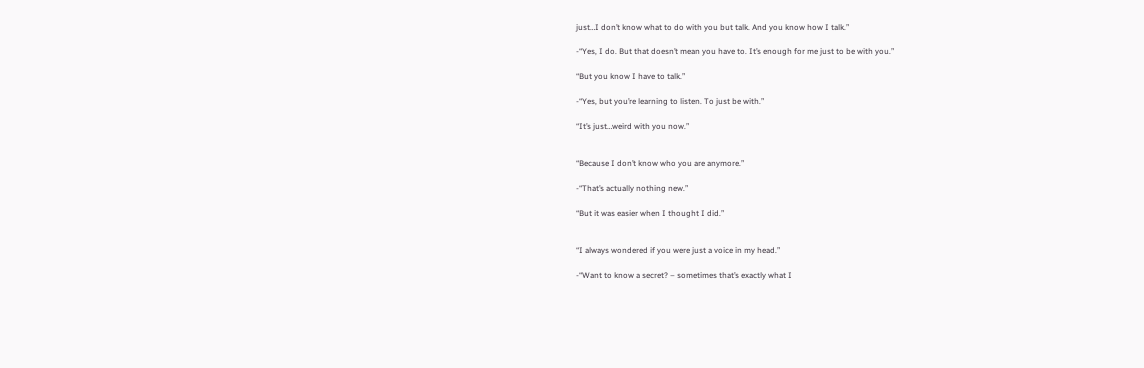just…I don’t know what to do with you but talk. And you know how I talk.”

-“Yes, I do. But that doesn’t mean you have to. It’s enough for me just to be with you.”

“But you know I have to talk.”

-“Yes, but you’re learning to listen. To just be with.”

“It’s just…weird with you now.”


“Because I don’t know who you are anymore.”

-“That’s actually nothing new.”

“But it was easier when I thought I did.”


“I always wondered if you were just a voice in my head.”

-“Want to know a secret? – sometimes that’s exactly what I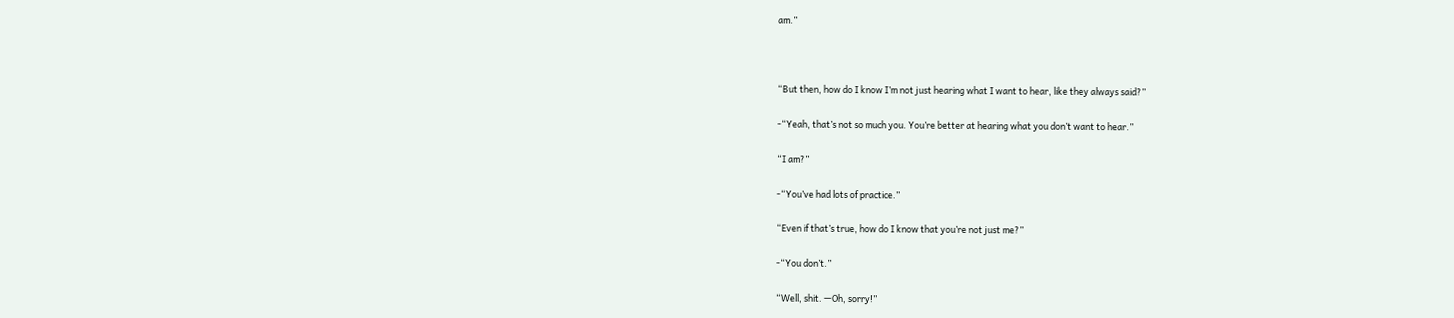am.”



“But then, how do I know I’m not just hearing what I want to hear, like they always said?”

-“Yeah, that’s not so much you. You’re better at hearing what you don’t want to hear.”

“I am?”

-“You’ve had lots of practice.”

“Even if that’s true, how do I know that you’re not just me?”

-“You don’t.”

“Well, shit. —Oh, sorry!”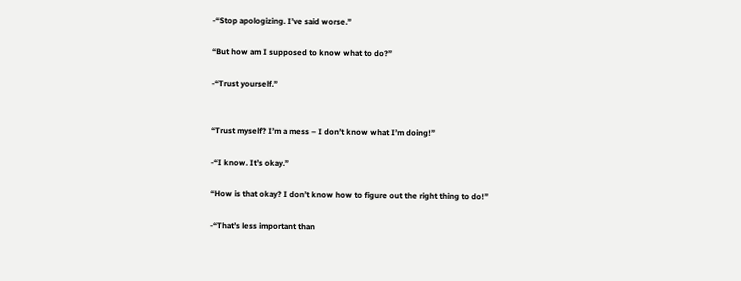-“Stop apologizing. I’ve said worse.”

“But how am I supposed to know what to do?”

-“Trust yourself.”


“Trust myself? I’m a mess – I don’t know what I’m doing!”

-“I know. It’s okay.”

“How is that okay? I don’t know how to figure out the right thing to do!”

-“That’s less important than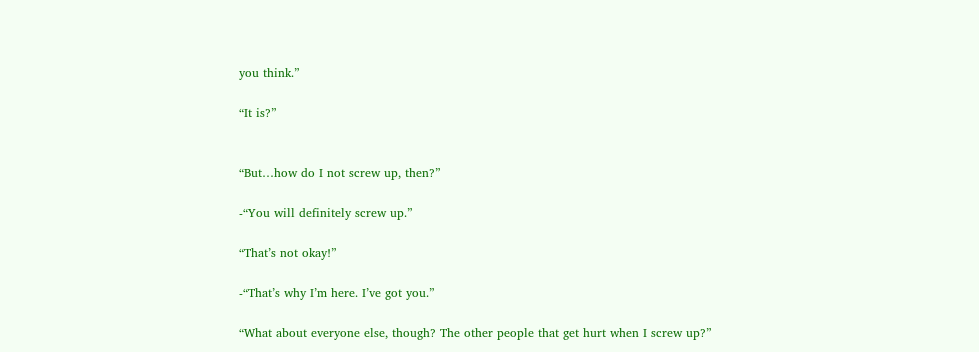you think.”

“It is?”


“But…how do I not screw up, then?”

-“You will definitely screw up.”

“That’s not okay!”

-“That’s why I’m here. I’ve got you.”

“What about everyone else, though? The other people that get hurt when I screw up?”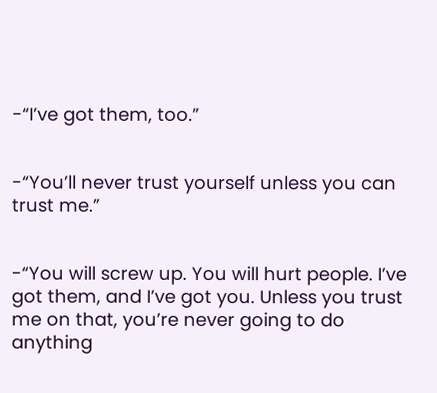-“I’ve got them, too.”


-“You’ll never trust yourself unless you can trust me.”


-“You will screw up. You will hurt people. I’ve got them, and I’ve got you. Unless you trust me on that, you’re never going to do anything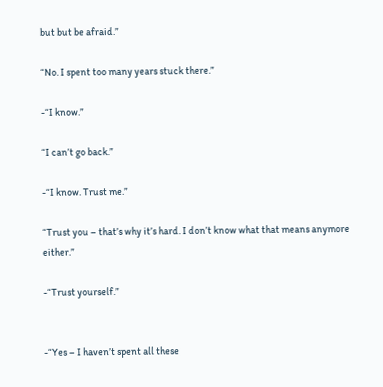but but be afraid.”

“No. I spent too many years stuck there.”

-“I know.”

“I can’t go back.”

-“I know. Trust me.”

“Trust you – that’s why it’s hard. I don’t know what that means anymore either.”

-“Trust yourself.”


-“Yes – I haven’t spent all these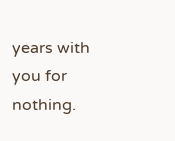years with you for nothing.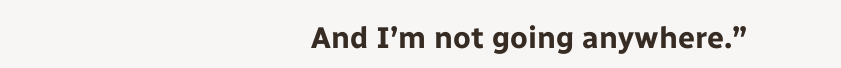And I’m not going anywhere.”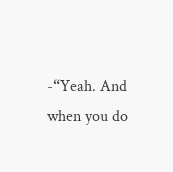-“Yeah. And when you do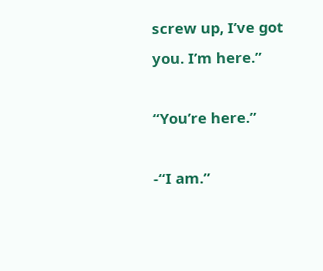screw up, I’ve got you. I’m here.”

“You’re here.”

-“I am.”